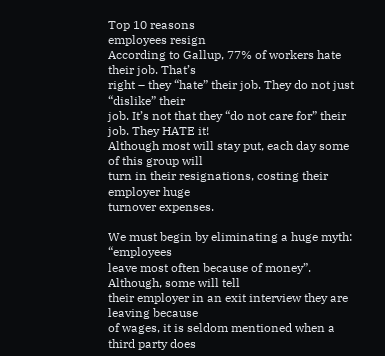Top 10 reasons
employees resign
According to Gallup, 77% of workers hate their job. That’s
right – they “hate” their job. They do not just “dislike” their
job. It’s not that they “do not care for” their job. They HATE it!
Although most will stay put, each day some of this group will
turn in their resignations, costing their employer huge
turnover expenses.

We must begin by eliminating a huge myth: “employees
leave most often because of money”. Although, some will tell
their employer in an exit interview they are leaving because
of wages, it is seldom mentioned when a third party does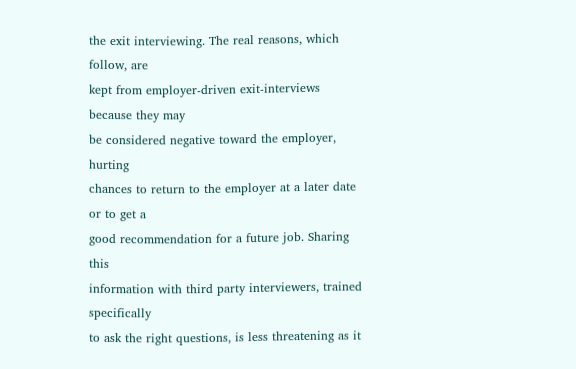the exit interviewing. The real reasons, which follow, are
kept from employer-driven exit-interviews because they may
be considered negative toward the employer, hurting
chances to return to the employer at a later date or to get a
good recommendation for a future job. Sharing this
information with third party interviewers, trained specifically
to ask the right questions, is less threatening as it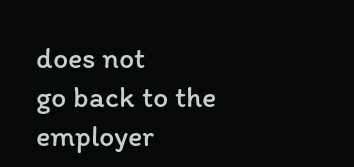does not
go back to the employer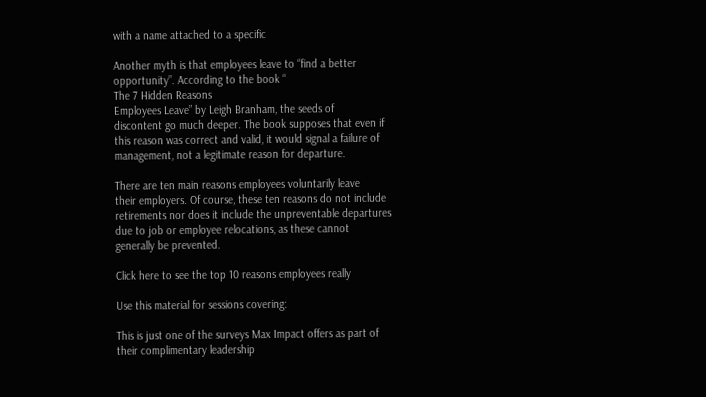with a name attached to a specific

Another myth is that employees leave to “find a better
opportunity”. According to the book “
The 7 Hidden Reasons
Employees Leave” by Leigh Branham, the seeds of
discontent go much deeper. The book supposes that even if
this reason was correct and valid, it would signal a failure of
management, not a legitimate reason for departure.

There are ten main reasons employees voluntarily leave
their employers. Of course, these ten reasons do not include
retirements nor does it include the unpreventable departures
due to job or employee relocations, as these cannot
generally be prevented.

Click here to see the top 10 reasons employees really

Use this material for sessions covering:

This is just one of the surveys Max Impact offers as part of
their complimentary leadership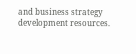and business strategy
development resources.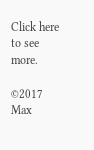Click here to see more.

©2017 Max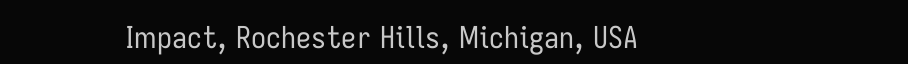Impact, Rochester Hills, Michigan, USA